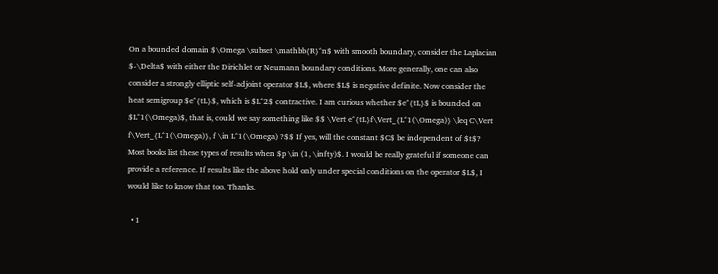On a bounded domain $\Omega \subset \mathbb{R}^n$ with smooth boundary, consider the Laplacian $-\Delta$ with either the Dirichlet or Neumann boundary conditions. More generally, one can also consider a strongly elliptic self-adjoint operator $L$, where $L$ is negative definite. Now consider the heat semigroup $e^{tL}$, which is $L^2$ contractive. I am curious whether $e^{tL}$ is bounded on $L^1(\Omega)$, that is, could we say something like $$ \Vert e^{tL}f\Vert_{L^1(\Omega)} \leq C\Vert f\Vert_{L^1(\Omega)}, f \in L^1(\Omega) ?$$ If yes, will the constant $C$ be independent of $t$? Most books list these types of results when $p \in (1, \infty)$. I would be really grateful if someone can provide a reference. If results like the above hold only under special conditions on the operator $L$, I would like to know that too. Thanks.

  • 1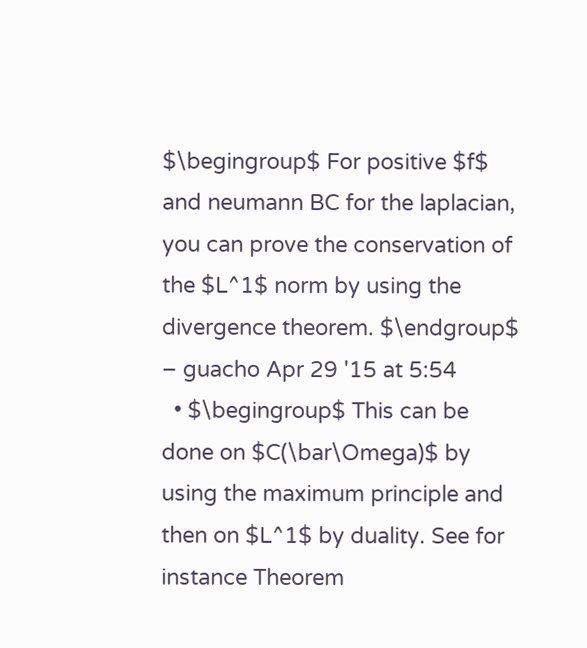$\begingroup$ For positive $f$ and neumann BC for the laplacian, you can prove the conservation of the $L^1$ norm by using the divergence theorem. $\endgroup$ – guacho Apr 29 '15 at 5:54
  • $\begingroup$ This can be done on $C(\bar\Omega)$ by using the maximum principle and then on $L^1$ by duality. See for instance Theorem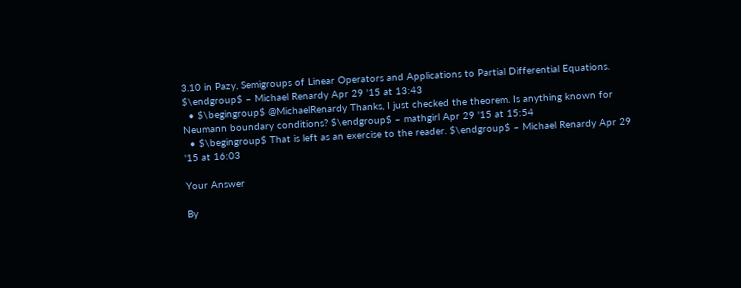3.10 in Pazy, Semigroups of Linear Operators and Applications to Partial Differential Equations. $\endgroup$ – Michael Renardy Apr 29 '15 at 13:43
  • $\begingroup$ @MichaelRenardy Thanks, I just checked the theorem. Is anything known for Neumann boundary conditions? $\endgroup$ – mathgirl Apr 29 '15 at 15:54
  • $\begingroup$ That is left as an exercise to the reader. $\endgroup$ – Michael Renardy Apr 29 '15 at 16:03

Your Answer

By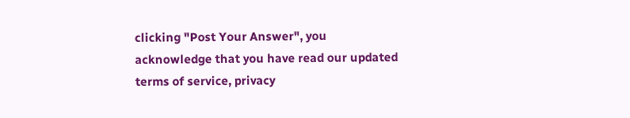clicking "Post Your Answer", you acknowledge that you have read our updated terms of service, privacy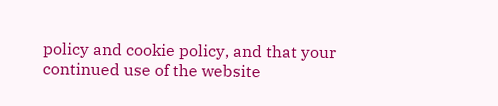policy and cookie policy, and that your continued use of the website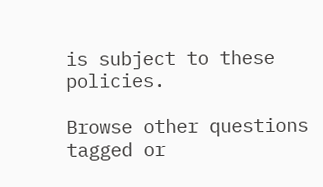is subject to these policies.

Browse other questions tagged or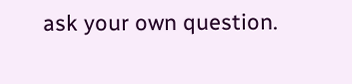ask your own question.